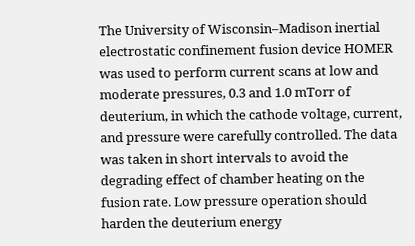The University of Wisconsin–Madison inertial electrostatic confinement fusion device HOMER was used to perform current scans at low and moderate pressures, 0.3 and 1.0 mTorr of deuterium, in which the cathode voltage, current, and pressure were carefully controlled. The data was taken in short intervals to avoid the degrading effect of chamber heating on the fusion rate. Low pressure operation should harden the deuterium energy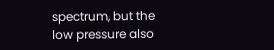spectrum, but the low pressure also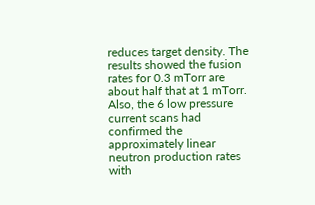reduces target density. The results showed the fusion rates for 0.3 mTorr are about half that at 1 mTorr. Also, the 6 low pressure current scans had confirmed the approximately linear neutron production rates with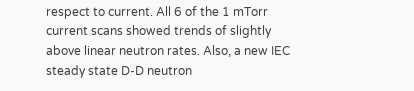respect to current. All 6 of the 1 mTorr current scans showed trends of slightly above linear neutron rates. Also, a new IEC steady state D-D neutron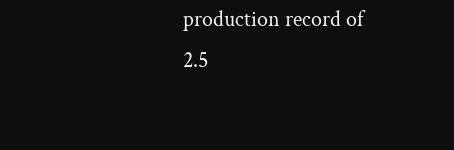production record of 2.5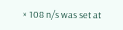× 108 n/s was set at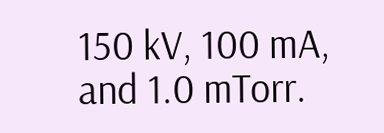150 kV, 100 mA, and 1.0 mTorr.